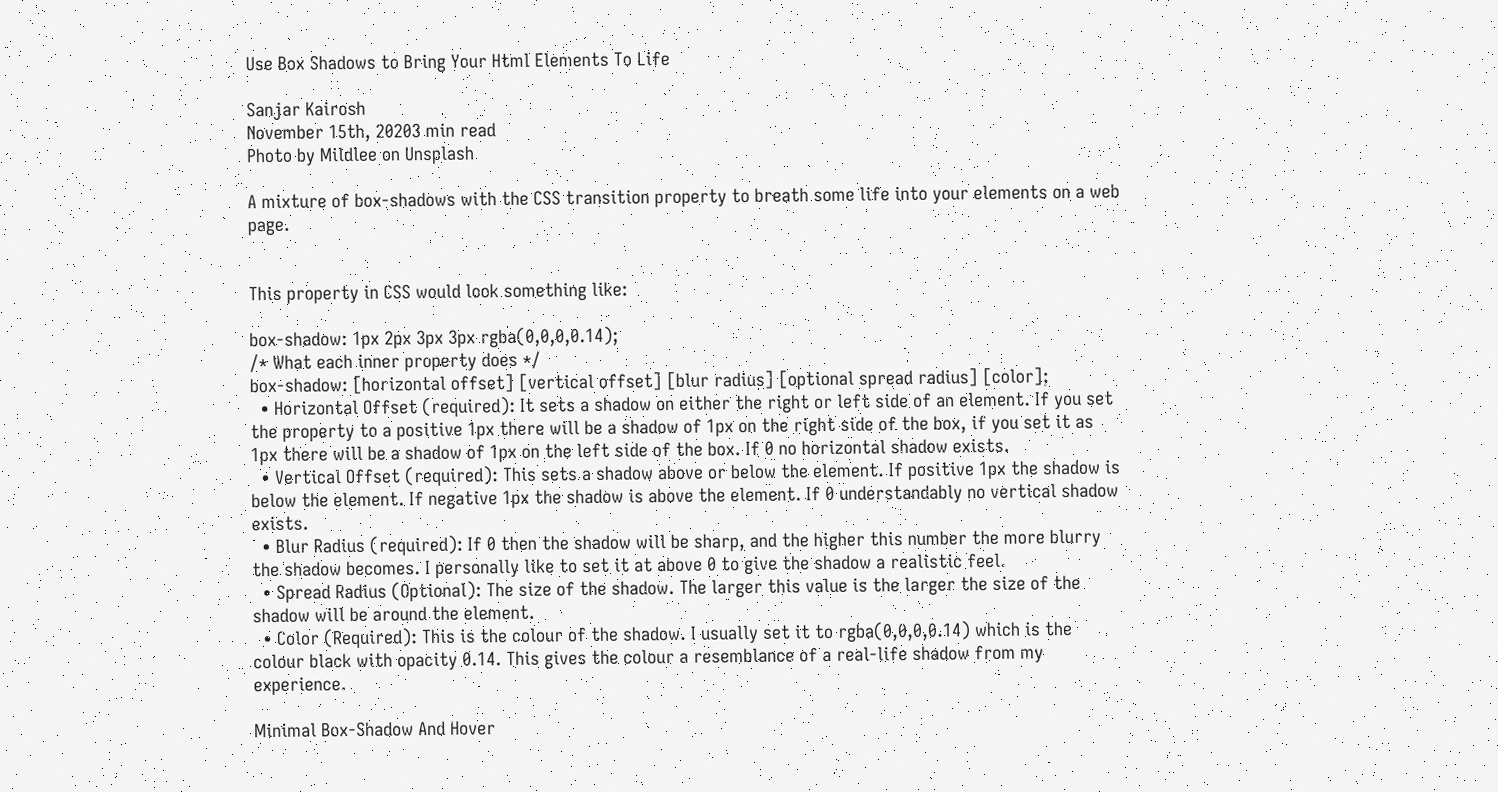Use Box Shadows to Bring Your Html Elements To Life

Sanjar Kairosh
November 15th, 20203 min read
Photo by Mildlee on Unsplash

A mixture of box-shadows with the CSS transition property to breath some life into your elements on a web page.


This property in CSS would look something like:

box-shadow: 1px 2px 3px 3px rgba(0,0,0,0.14);
/* What each inner property does */
box-shadow: [horizontal offset] [vertical offset] [blur radius] [optional spread radius] [color];
  • Horizontal Offset (required): It sets a shadow on either the right or left side of an element. If you set the property to a positive 1px there will be a shadow of 1px on the right side of the box, if you set it as 1px there will be a shadow of 1px on the left side of the box. If 0 no horizontal shadow exists.
  • Vertical Offset (required): This sets a shadow above or below the element. If positive 1px the shadow is below the element. If negative 1px the shadow is above the element. If 0 understandably no vertical shadow exists.
  • Blur Radius (required): If 0 then the shadow will be sharp, and the higher this number the more blurry the shadow becomes. I personally like to set it at above 0 to give the shadow a realistic feel.
  • Spread Radius (Optional): The size of the shadow. The larger this value is the larger the size of the shadow will be around the element.
  • Color (Required): This is the colour of the shadow. I usually set it to rgba(0,0,0,0.14) which is the colour black with opacity 0.14. This gives the colour a resemblance of a real-life shadow from my experience.

Minimal Box-Shadow And Hover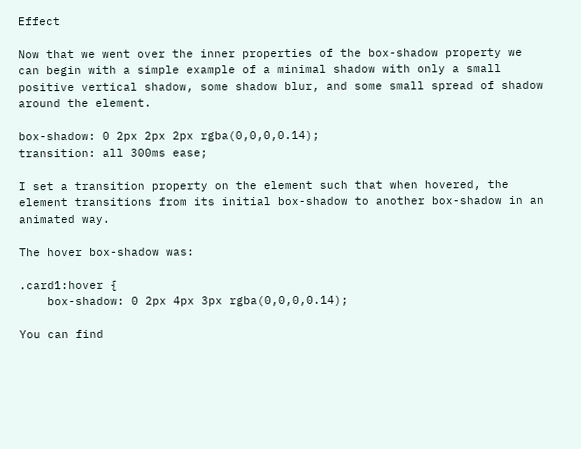Effect

Now that we went over the inner properties of the box-shadow property we can begin with a simple example of a minimal shadow with only a small positive vertical shadow, some shadow blur, and some small spread of shadow around the element.

box-shadow: 0 2px 2px 2px rgba(0,0,0,0.14);
transition: all 300ms ease;

I set a transition property on the element such that when hovered, the element transitions from its initial box-shadow to another box-shadow in an animated way.

The hover box-shadow was:

.card1:hover {
    box-shadow: 0 2px 4px 3px rgba(0,0,0,0.14);

You can find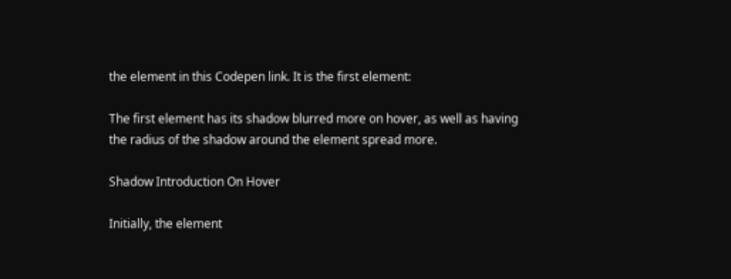the element in this Codepen link. It is the first element:

The first element has its shadow blurred more on hover, as well as having the radius of the shadow around the element spread more.

Shadow Introduction On Hover

Initially, the element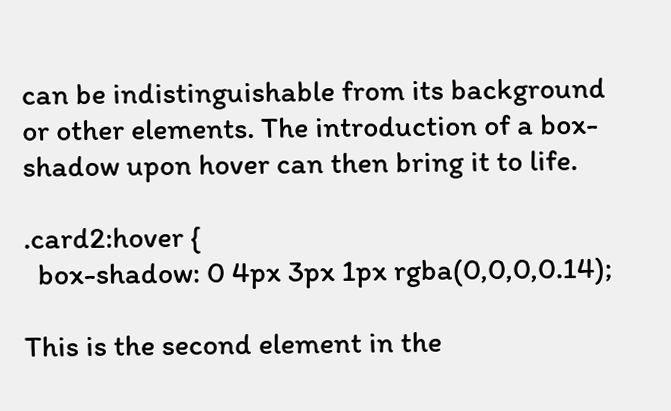can be indistinguishable from its background or other elements. The introduction of a box-shadow upon hover can then bring it to life.

.card2:hover {
  box-shadow: 0 4px 3px 1px rgba(0,0,0,0.14);

This is the second element in the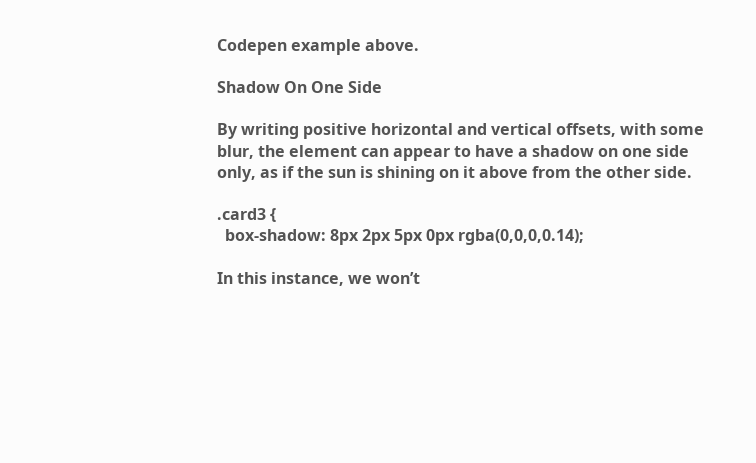Codepen example above.

Shadow On One Side

By writing positive horizontal and vertical offsets, with some blur, the element can appear to have a shadow on one side only, as if the sun is shining on it above from the other side.

.card3 {
  box-shadow: 8px 2px 5px 0px rgba(0,0,0,0.14);

In this instance, we won’t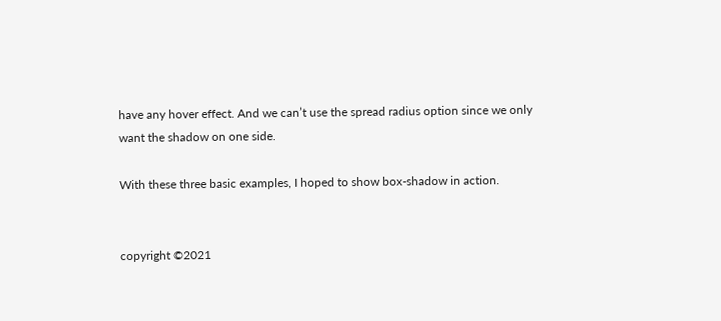have any hover effect. And we can’t use the spread radius option since we only want the shadow on one side.

With these three basic examples, I hoped to show box-shadow in action.


copyright ©2021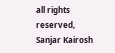all rights reserved, Sanjar Kairosh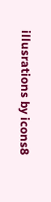illusrations by icons8